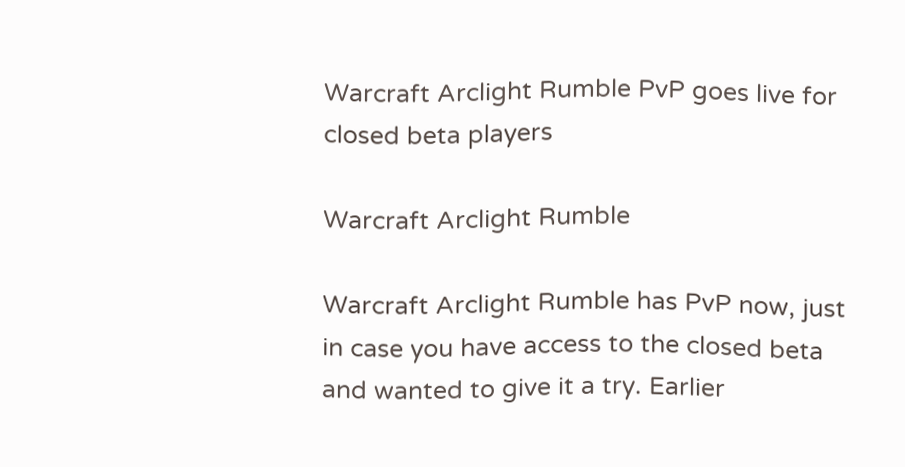Warcraft Arclight Rumble PvP goes live for closed beta players

Warcraft Arclight Rumble

Warcraft Arclight Rumble has PvP now, just in case you have access to the closed beta and wanted to give it a try. Earlier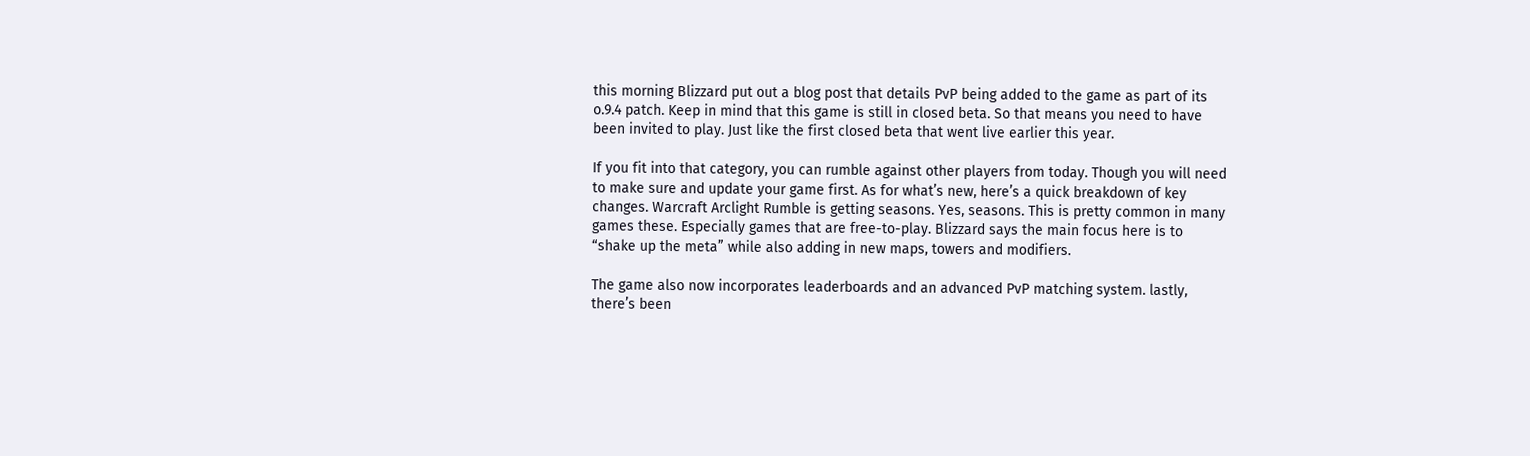this morning Blizzard put out a blog post that details PvP being added to the game as part of its o.9.4 patch. Keep in mind that this game is still in closed beta. So that means you need to have been invited to play. Just like the first closed beta that went live earlier this year.

If you fit into that category, you can rumble against other players from today. Though you will need to make sure and update your game first. As for what’s new, here’s a quick breakdown of key changes. Warcraft Arclight Rumble is getting seasons. Yes, seasons. This is pretty common in many games these. Especially games that are free-to-play. Blizzard says the main focus here is to “shake up the meta” while also adding in new maps, towers and modifiers.

The game also now incorporates leaderboards and an advanced PvP matching system. lastly, there’s been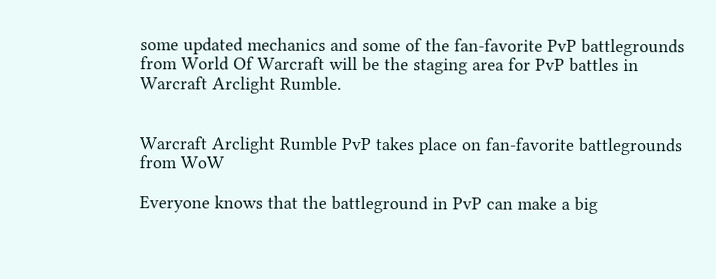some updated mechanics and some of the fan-favorite PvP battlegrounds from World Of Warcraft will be the staging area for PvP battles in Warcraft Arclight Rumble.


Warcraft Arclight Rumble PvP takes place on fan-favorite battlegrounds from WoW

Everyone knows that the battleground in PvP can make a big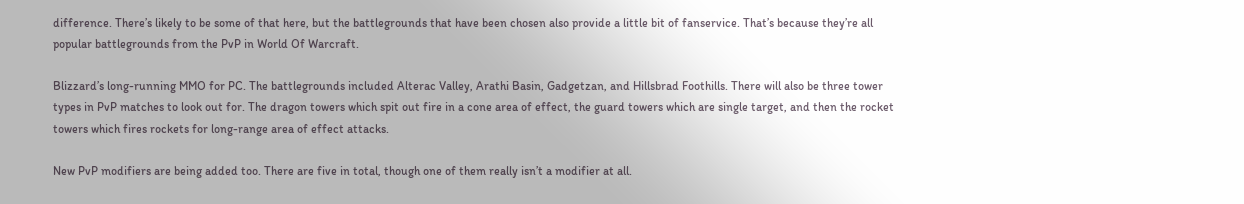difference. There’s likely to be some of that here, but the battlegrounds that have been chosen also provide a little bit of fanservice. That’s because they’re all popular battlegrounds from the PvP in World Of Warcraft.

Blizzard’s long-running MMO for PC. The battlegrounds included Alterac Valley, Arathi Basin, Gadgetzan, and Hillsbrad Foothills. There will also be three tower types in PvP matches to look out for. The dragon towers which spit out fire in a cone area of effect, the guard towers which are single target, and then the rocket towers which fires rockets for long-range area of effect attacks.

New PvP modifiers are being added too. There are five in total, though one of them really isn’t a modifier at all.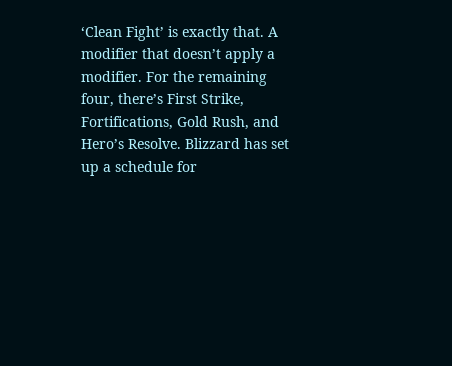‘Clean Fight’ is exactly that. A modifier that doesn’t apply a modifier. For the remaining four, there’s First Strike, Fortifications, Gold Rush, and Hero’s Resolve. Blizzard has set up a schedule for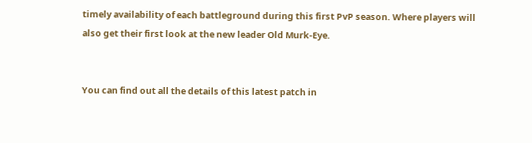timely availability of each battleground during this first PvP season. Where players will also get their first look at the new leader Old Murk-Eye.


You can find out all the details of this latest patch in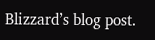Blizzard’s blog post.